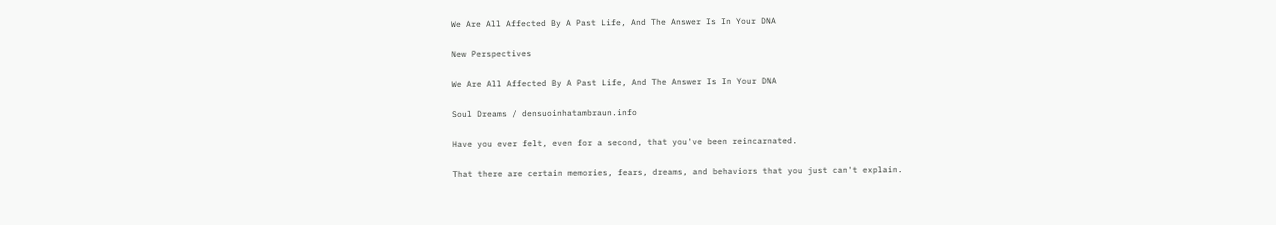We Are All Affected By A Past Life, And The Answer Is In Your DNA

New Perspectives

We Are All Affected By A Past Life, And The Answer Is In Your DNA

Soul Dreams / densuoinhatambraun.info

Have you ever felt, even for a second, that you've been reincarnated.

That there are certain memories, fears, dreams, and behaviors that you just can't explain.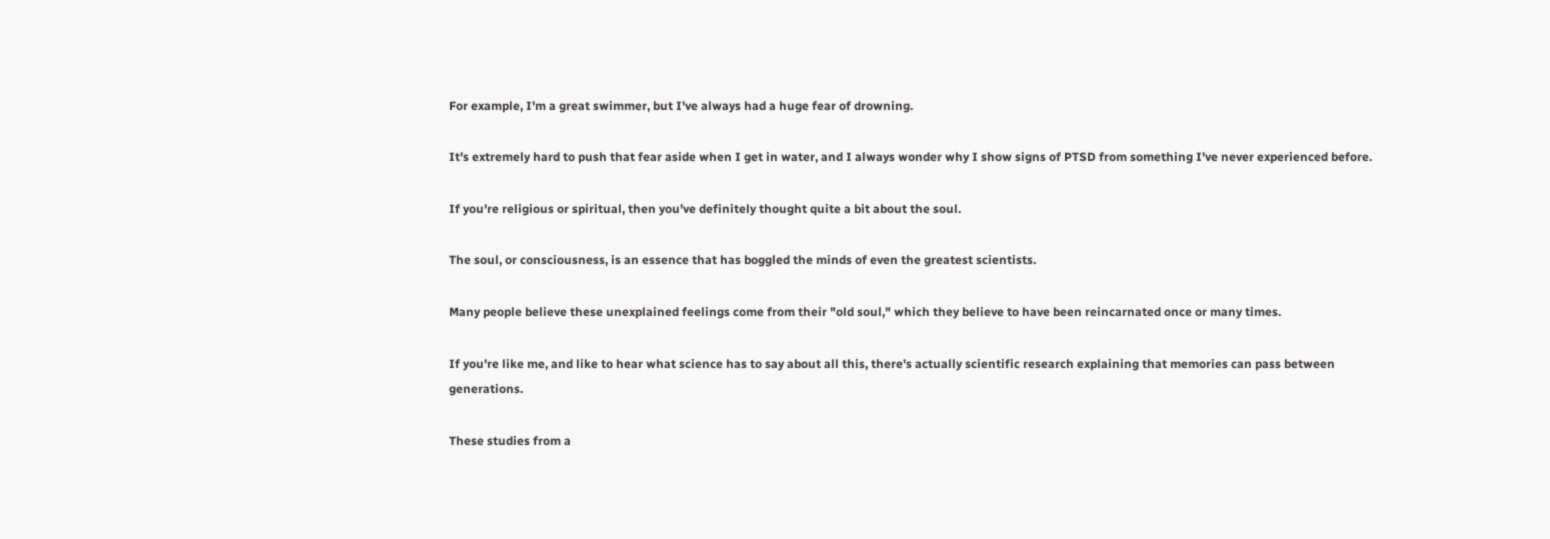For example, I'm a great swimmer, but I've always had a huge fear of drowning.

It's extremely hard to push that fear aside when I get in water, and I always wonder why I show signs of PTSD from something I've never experienced before.

If you're religious or spiritual, then you've definitely thought quite a bit about the soul.

The soul, or consciousness, is an essence that has boggled the minds of even the greatest scientists.

Many people believe these unexplained feelings come from their "old soul," which they believe to have been reincarnated once or many times.

If you're like me, and like to hear what science has to say about all this, there's actually scientific research explaining that memories can pass between generations.

These studies from a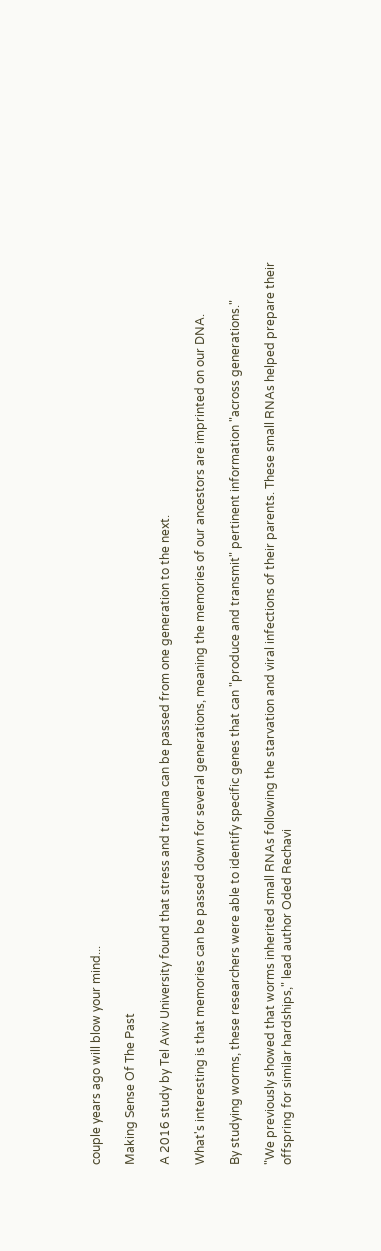couple years ago will blow your mind...

Making Sense Of The Past

A 2016 study by Tel Aviv University found that stress and trauma can be passed from one generation to the next.

What's interesting is that memories can be passed down for several generations, meaning the memories of our ancestors are imprinted on our DNA.

By studying worms, these researchers were able to identify specific genes that can "produce and transmit" pertinent information "across generations."

"We previously showed that worms inherited small RNAs following the starvation and viral infections of their parents. These small RNAs helped prepare their offspring for similar hardships," lead author Oded Rechavi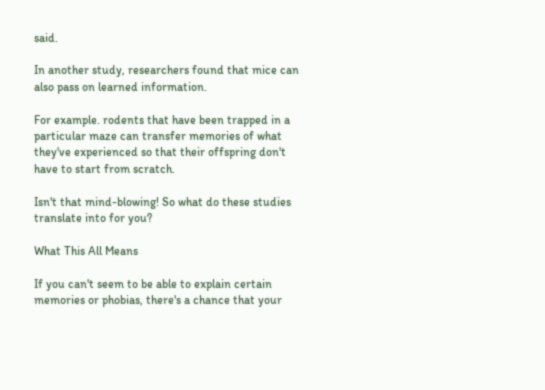said.

In another study, researchers found that mice can also pass on learned information.

For example. rodents that have been trapped in a particular maze can transfer memories of what they've experienced so that their offspring don't have to start from scratch.

Isn't that mind-blowing! So what do these studies translate into for you?

What This All Means

If you can't seem to be able to explain certain memories or phobias, there's a chance that your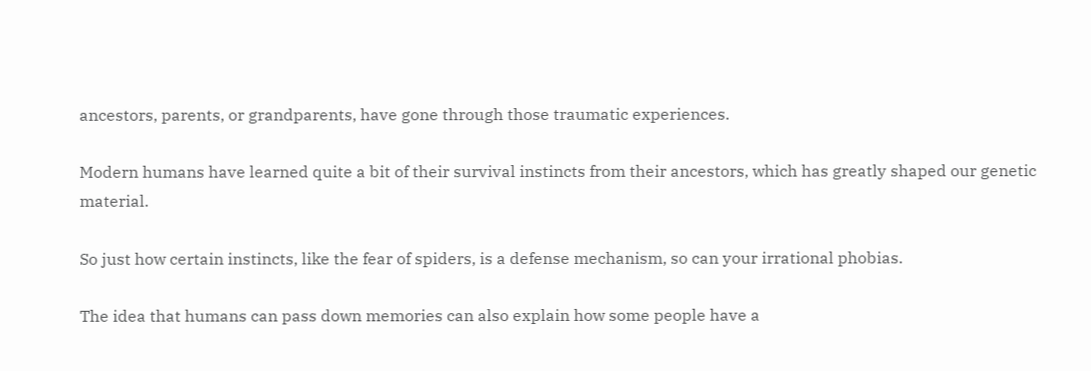ancestors, parents, or grandparents, have gone through those traumatic experiences.

Modern humans have learned quite a bit of their survival instincts from their ancestors, which has greatly shaped our genetic material.

So just how certain instincts, like the fear of spiders, is a defense mechanism, so can your irrational phobias.

The idea that humans can pass down memories can also explain how some people have a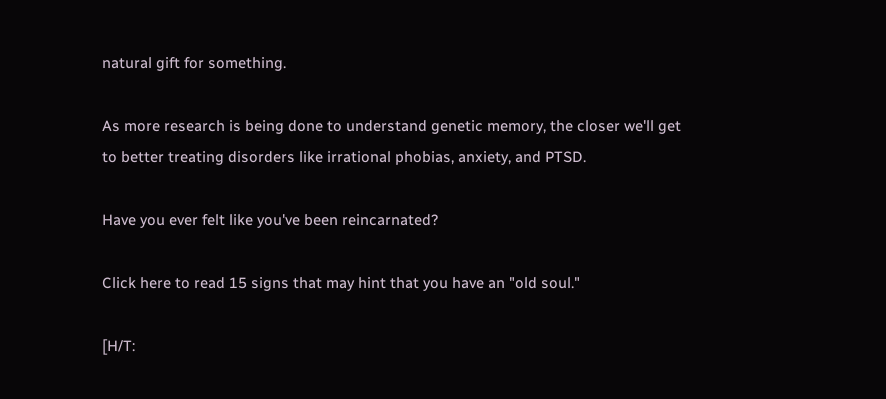natural gift for something.

As more research is being done to understand genetic memory, the closer we'll get to better treating disorders like irrational phobias, anxiety, and PTSD.

Have you ever felt like you've been reincarnated?

Click here to read 15 signs that may hint that you have an "old soul."

[H/T: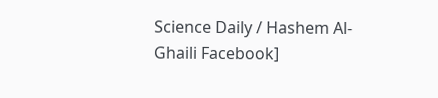Science Daily / Hashem Al-Ghaili Facebook]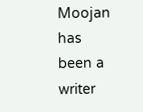Moojan has been a writer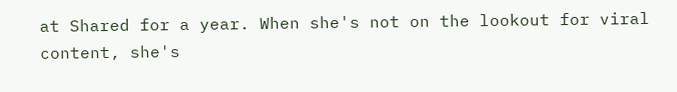at Shared for a year. When she's not on the lookout for viral content, she's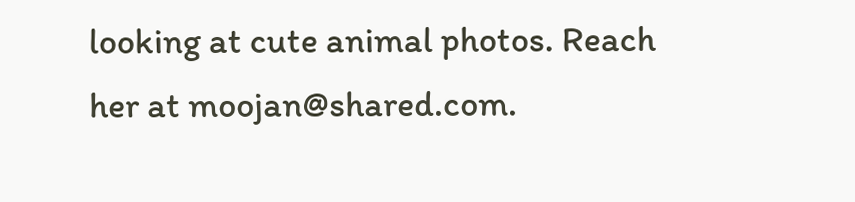looking at cute animal photos. Reach her at moojan@shared.com.